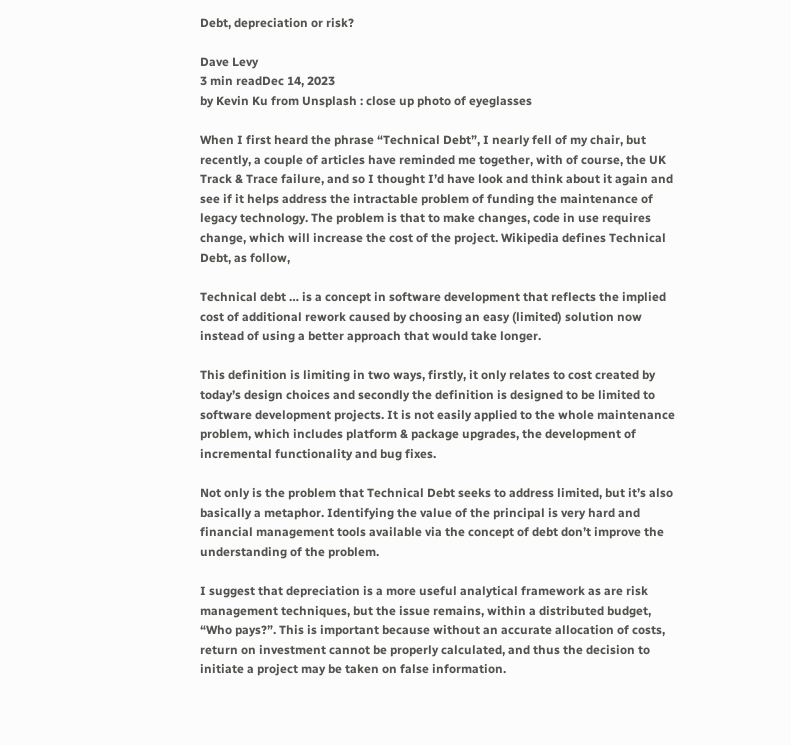Debt, depreciation or risk?

Dave Levy
3 min readDec 14, 2023
by Kevin Ku from Unsplash : close up photo of eyeglasses

When I first heard the phrase “Technical Debt”, I nearly fell of my chair, but recently, a couple of articles have reminded me together, with of course, the UK Track & Trace failure, and so I thought I’d have look and think about it again and see if it helps address the intractable problem of funding the maintenance of legacy technology. The problem is that to make changes, code in use requires change, which will increase the cost of the project. Wikipedia defines Technical Debt, as follow,

Technical debt … is a concept in software development that reflects the implied cost of additional rework caused by choosing an easy (limited) solution now instead of using a better approach that would take longer.

This definition is limiting in two ways, firstly, it only relates to cost created by today’s design choices and secondly the definition is designed to be limited to software development projects. It is not easily applied to the whole maintenance problem, which includes platform & package upgrades, the development of incremental functionality and bug fixes.

Not only is the problem that Technical Debt seeks to address limited, but it’s also basically a metaphor. Identifying the value of the principal is very hard and financial management tools available via the concept of debt don’t improve the understanding of the problem.

I suggest that depreciation is a more useful analytical framework as are risk management techniques, but the issue remains, within a distributed budget, “Who pays?”. This is important because without an accurate allocation of costs, return on investment cannot be properly calculated, and thus the decision to initiate a project may be taken on false information.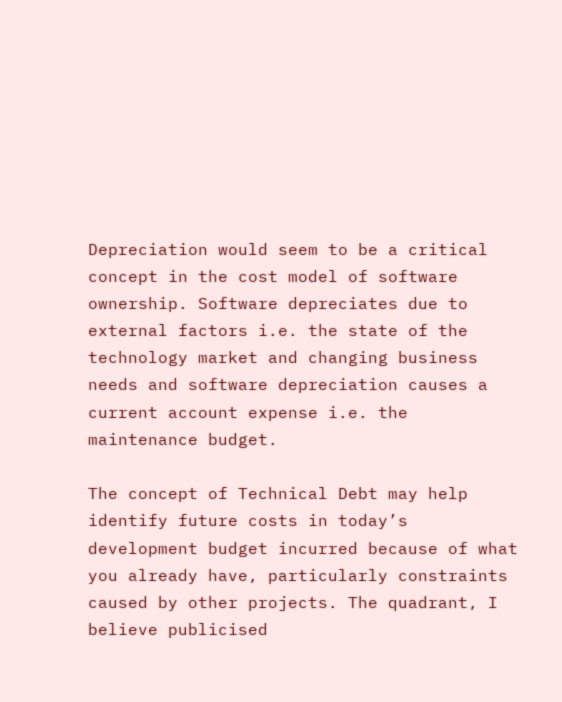Depreciation would seem to be a critical concept in the cost model of software ownership. Software depreciates due to external factors i.e. the state of the technology market and changing business needs and software depreciation causes a current account expense i.e. the maintenance budget.

The concept of Technical Debt may help identify future costs in today’s development budget incurred because of what you already have, particularly constraints caused by other projects. The quadrant, I believe publicised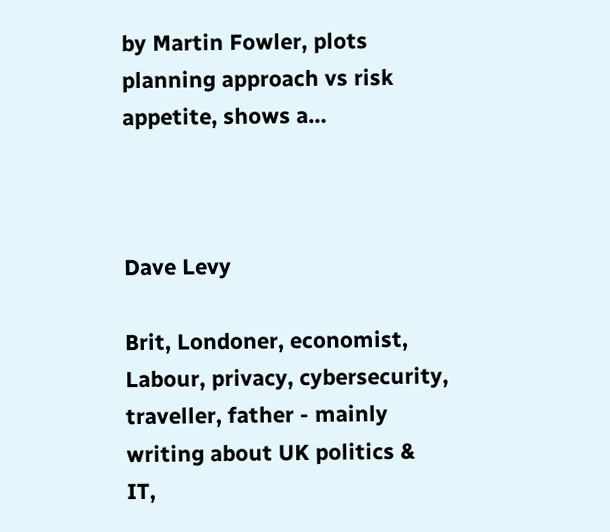by Martin Fowler, plots planning approach vs risk appetite, shows a…



Dave Levy

Brit, Londoner, economist, Labour, privacy, cybersecurity, traveller, father - mainly writing about UK politics & IT,